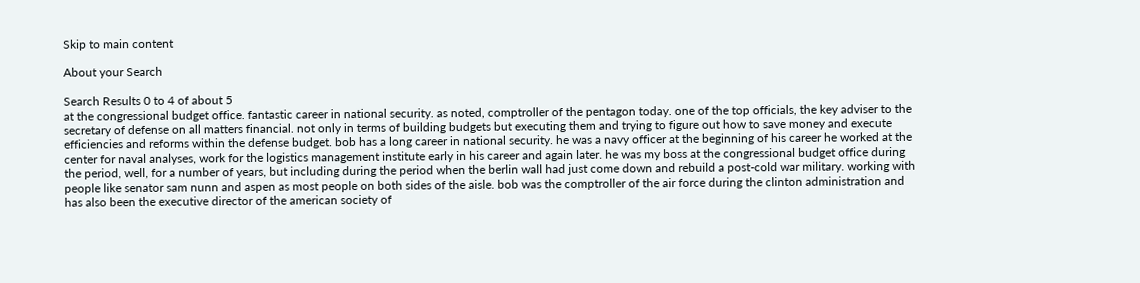Skip to main content

About your Search

Search Results 0 to 4 of about 5
at the congressional budget office. fantastic career in national security. as noted, comptroller of the pentagon today. one of the top officials, the key adviser to the secretary of defense on all matters financial. not only in terms of building budgets but executing them and trying to figure out how to save money and execute efficiencies and reforms within the defense budget. bob has a long career in national security. he was a navy officer at the beginning of his career he worked at the center for naval analyses, work for the logistics management institute early in his career and again later. he was my boss at the congressional budget office during the period, well, for a number of years, but including during the period when the berlin wall had just come down and rebuild a post-cold war military. working with people like senator sam nunn and aspen as most people on both sides of the aisle. bob was the comptroller of the air force during the clinton administration and has also been the executive director of the american society of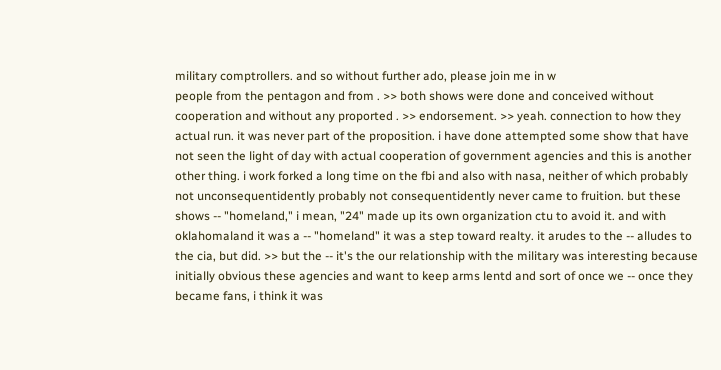military comptrollers. and so without further ado, please join me in w
people from the pentagon and from . >> both shows were done and conceived without cooperation and without any proported . >> endorsement. >> yeah. connection to how they actual run. it was never part of the proposition. i have done attempted some show that have not seen the light of day with actual cooperation of government agencies and this is another other thing. i work forked a long time on the fbi and also with nasa, neither of which probably not unconsequentidently probably not consequentidently never came to fruition. but these shows -- "homeland," i mean, "24" made up its own organization ctu to avoid it. and with oklahomaland it was a -- "homeland" it was a step toward realty. it arudes to the -- alludes to the cia, but did. >> but the -- it's the our relationship with the military was interesting because initially obvious these agencies and want to keep arms lentd and sort of once we -- once they became fans, i think it was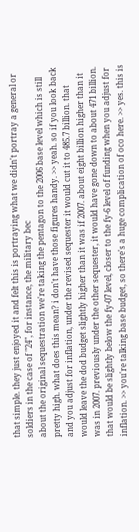that simple. they just enjoyed it and felt this is portraying what we didn't portray a general or soldiers in the case of "24", for instance, the military bec
about the original sequestration we're taking the pentagon to the 2006 base level which is still pretty high. what does this mean? i don't have those figures handy. >> yeah. so if you look back and you adjust for inflation, under the revised sequester it would cut it to 485.7 billion. that would leave the dod budget slightly higher than it was if 2007. about eight billion higher than it was in 2007. previously under the other sequester, it would have gone down to about 471 billion. that would be slightly below the fy-07 level, closer to the fy-6 level of funding when you adjust for inflation. >> you're talking base budget, so there's a huge complication of oco here. >> yes. this is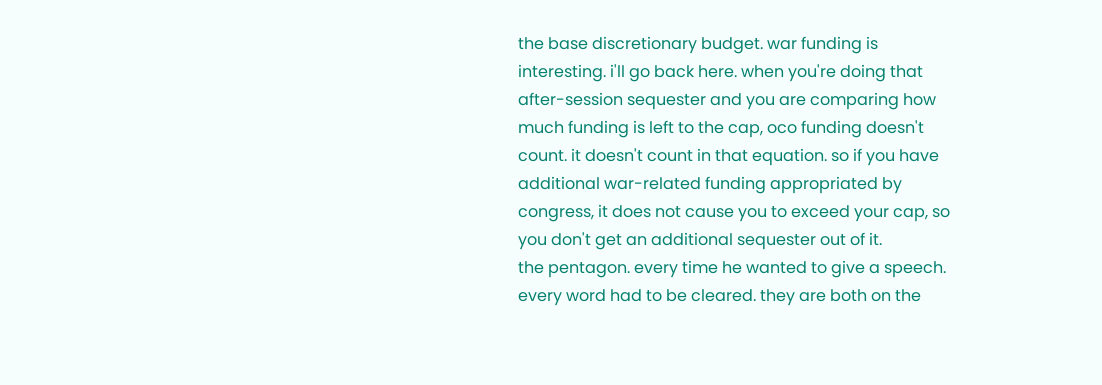the base discretionary budget. war funding is interesting. i'll go back here. when you're doing that after-session sequester and you are comparing how much funding is left to the cap, oco funding doesn't count. it doesn't count in that equation. so if you have additional war-related funding appropriated by congress, it does not cause you to exceed your cap, so you don't get an additional sequester out of it.
the pentagon. every time he wanted to give a speech. every word had to be cleared. they are both on the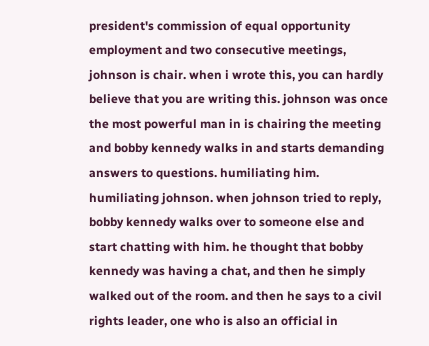president's commission of equal opportunity employment and two consecutive meetings, johnson is chair. when i wrote this, you can hardly believe that you are writing this. johnson was once the most powerful man in is chairing the meeting and bobby kennedy walks in and starts demanding answers to questions. humiliating him. humiliating johnson. when johnson tried to reply, bobby kennedy walks over to someone else and start chatting with him. he thought that bobby kennedy was having a chat, and then he simply walked out of the room. and then he says to a civil rights leader, one who is also an official in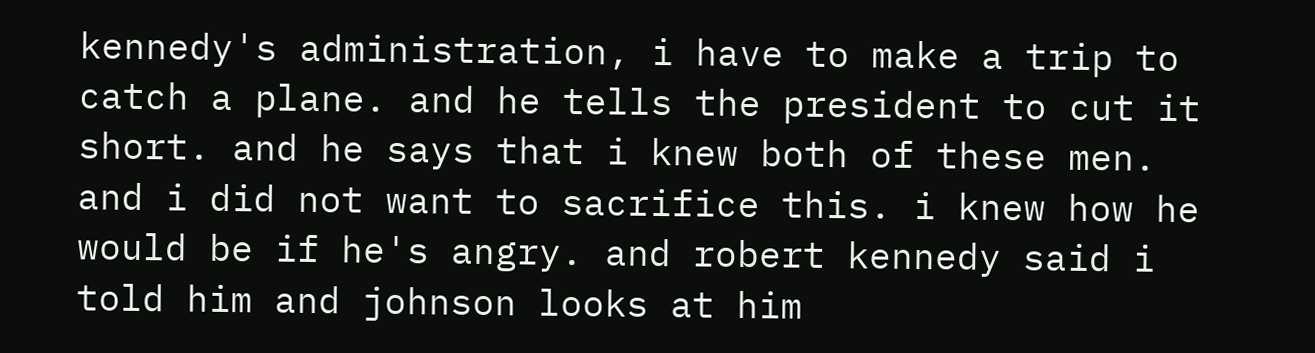kennedy's administration, i have to make a trip to catch a plane. and he tells the president to cut it short. and he says that i knew both of these men. and i did not want to sacrifice this. i knew how he would be if he's angry. and robert kennedy said i told him and johnson looks at him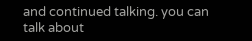and continued talking. you can talk about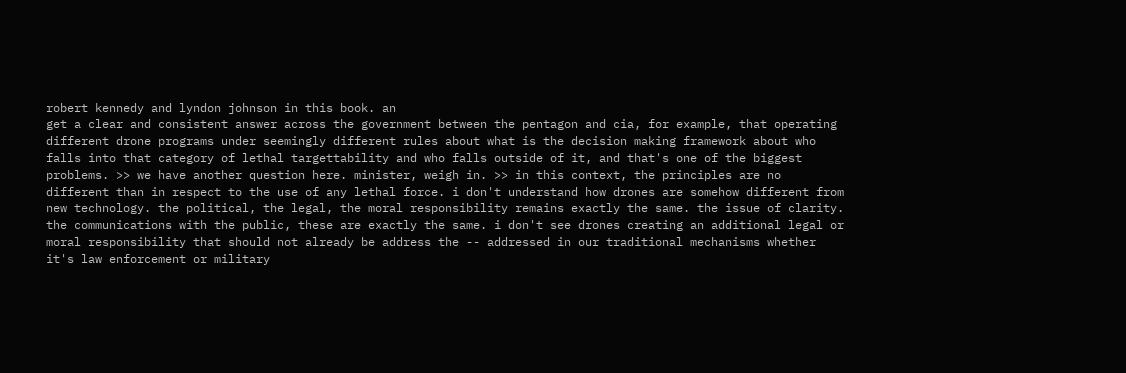robert kennedy and lyndon johnson in this book. an
get a clear and consistent answer across the government between the pentagon and cia, for example, that operating different drone programs under seemingly different rules about what is the decision making framework about who falls into that category of lethal targettability and who falls outside of it, and that's one of the biggest problems. >> we have another question here. minister, weigh in. >> in this context, the principles are no different than in respect to the use of any lethal force. i don't understand how drones are somehow different from new technology. the political, the legal, the moral responsibility remains exactly the same. the issue of clarity. the communications with the public, these are exactly the same. i don't see drones creating an additional legal or moral responsibility that should not already be address the -- addressed in our traditional mechanisms whether it's law enforcement or military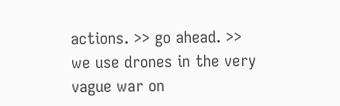actions. >> go ahead. >> we use drones in the very vague war on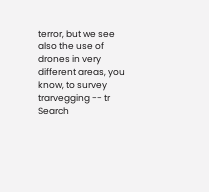terror, but we see also the use of drones in very different areas, you know, to survey trarvegging -- tr
Search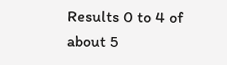Results 0 to 4 of about 5